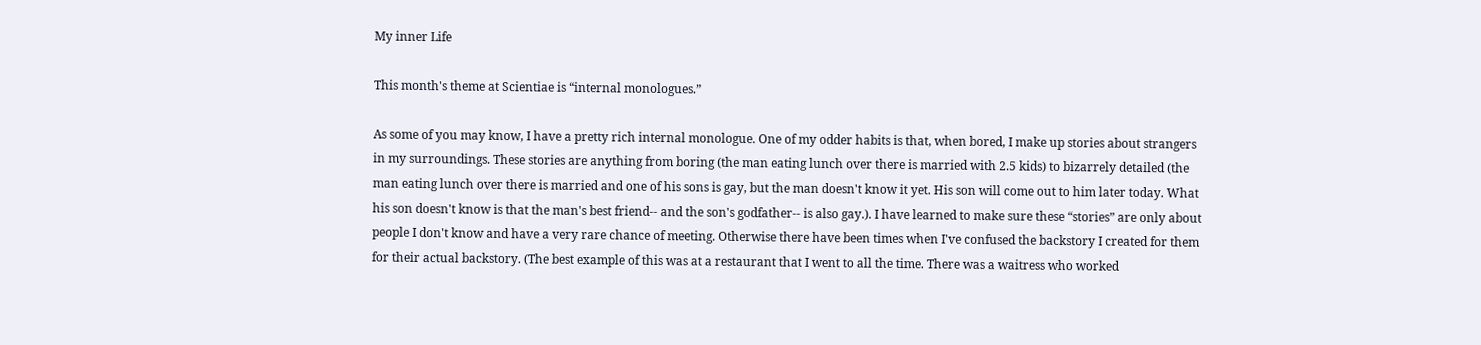My inner Life

This month's theme at Scientiae is “internal monologues.”

As some of you may know, I have a pretty rich internal monologue. One of my odder habits is that, when bored, I make up stories about strangers in my surroundings. These stories are anything from boring (the man eating lunch over there is married with 2.5 kids) to bizarrely detailed (the man eating lunch over there is married and one of his sons is gay, but the man doesn't know it yet. His son will come out to him later today. What his son doesn't know is that the man's best friend-- and the son's godfather-- is also gay.). I have learned to make sure these “stories” are only about people I don't know and have a very rare chance of meeting. Otherwise there have been times when I've confused the backstory I created for them for their actual backstory. (The best example of this was at a restaurant that I went to all the time. There was a waitress who worked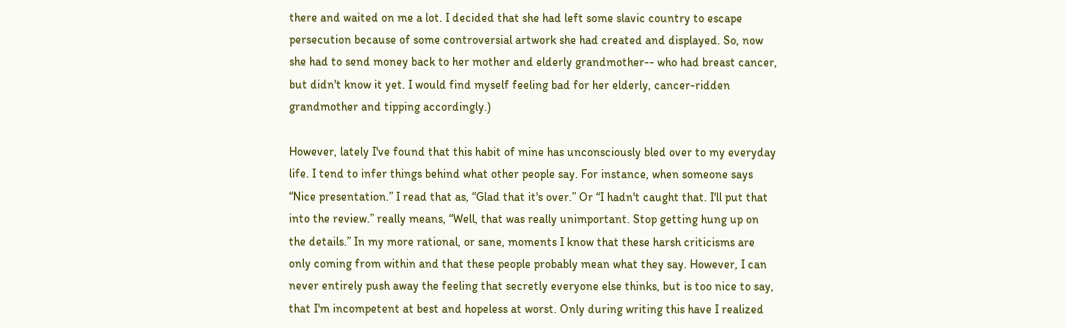there and waited on me a lot. I decided that she had left some slavic country to escape persecution because of some controversial artwork she had created and displayed. So, now she had to send money back to her mother and elderly grandmother-- who had breast cancer, but didn't know it yet. I would find myself feeling bad for her elderly, cancer-ridden grandmother and tipping accordingly.)

However, lately I've found that this habit of mine has unconsciously bled over to my everyday life. I tend to infer things behind what other people say. For instance, when someone says “Nice presentation.” I read that as, “Glad that it's over.” Or “I hadn't caught that. I'll put that into the review.” really means, “Well, that was really unimportant. Stop getting hung up on the details.” In my more rational, or sane, moments I know that these harsh criticisms are only coming from within and that these people probably mean what they say. However, I can never entirely push away the feeling that secretly everyone else thinks, but is too nice to say, that I'm incompetent at best and hopeless at worst. Only during writing this have I realized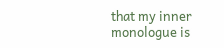that my inner monologue is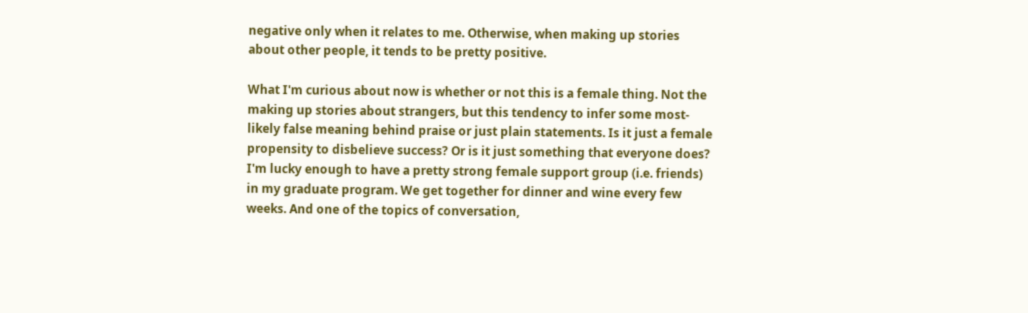negative only when it relates to me. Otherwise, when making up stories about other people, it tends to be pretty positive.

What I'm curious about now is whether or not this is a female thing. Not the making up stories about strangers, but this tendency to infer some most-likely false meaning behind praise or just plain statements. Is it just a female propensity to disbelieve success? Or is it just something that everyone does? I'm lucky enough to have a pretty strong female support group (i.e. friends) in my graduate program. We get together for dinner and wine every few weeks. And one of the topics of conversation,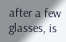after a few glasses, is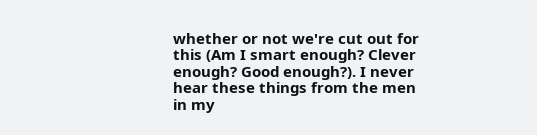whether or not we're cut out for this (Am I smart enough? Clever enough? Good enough?). I never hear these things from the men in my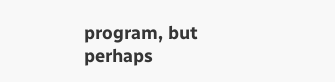program, but perhaps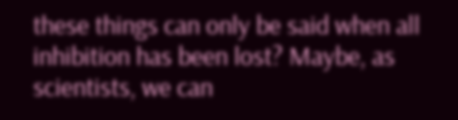these things can only be said when all inhibition has been lost? Maybe, as scientists, we can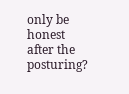only be honest after the posturing?